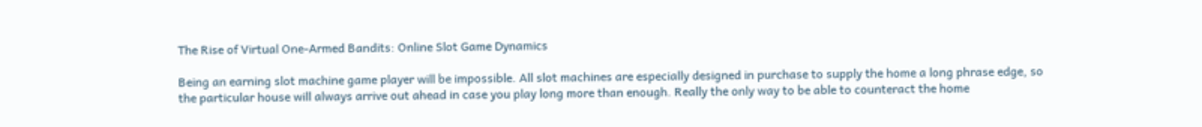The Rise of Virtual One-Armed Bandits: Online Slot Game Dynamics

Being an earning slot machine game player will be impossible. All slot machines are especially designed in purchase to supply the home a long phrase edge, so the particular house will always arrive out ahead in case you play long more than enough. Really the only way to be able to counteract the home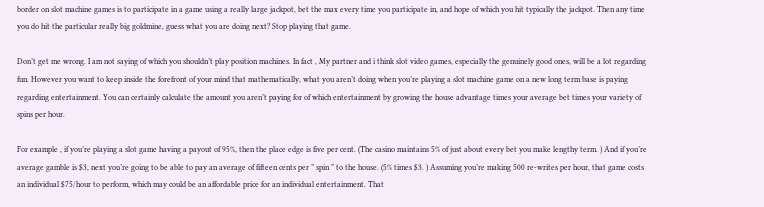border on slot machine games is to participate in a game using a really large jackpot, bet the max every time you participate in, and hope of which you hit typically the jackpot. Then any time you do hit the particular really big goldmine, guess what you are doing next? Stop playing that game.

Don’t get me wrong. I am not saying of which you shouldn’t play position machines. In fact , My partner and i think slot video games, especially the genuinely good ones, will be a lot regarding fun. However you want to keep inside the forefront of your mind that mathematically, what you aren’t doing when you’re playing a slot machine game on a new long term base is paying regarding entertainment. You can certainly calculate the amount you aren’t paying for of which entertainment by growing the house advantage times your average bet times your variety of spins per hour.

For example , if you’re playing a slot game having a payout of 95%, then the place edge is five per cent. (The casino maintains 5% of just about every bet you make lengthy term. ) And if you’re average gamble is $3, next you’re going to be able to pay an average of fifteen cents per ” spin ” to the house. (5% times $3. ) Assuming you’re making 500 re-writes per hour, that game costs an individual $75/hour to perform, which may could be an affordable price for an individual entertainment. That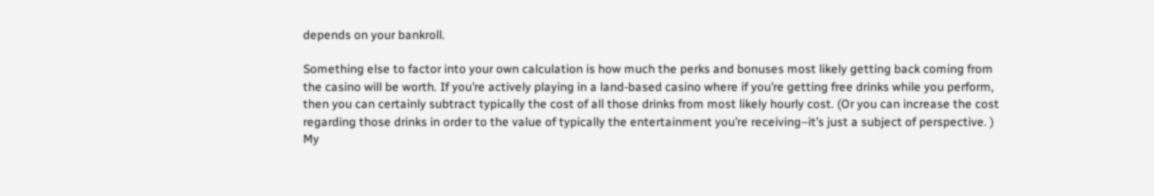depends on your bankroll.

Something else to factor into your own calculation is how much the perks and bonuses most likely getting back coming from the casino will be worth. If you’re actively playing in a land-based casino where if you’re getting free drinks while you perform, then you can certainly subtract typically the cost of all those drinks from most likely hourly cost. (Or you can increase the cost regarding those drinks in order to the value of typically the entertainment you’re receiving–it’s just a subject of perspective. ) My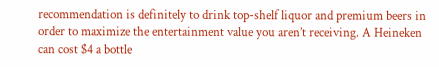recommendation is definitely to drink top-shelf liquor and premium beers in order to maximize the entertainment value you aren’t receiving. A Heineken can cost $4 a bottle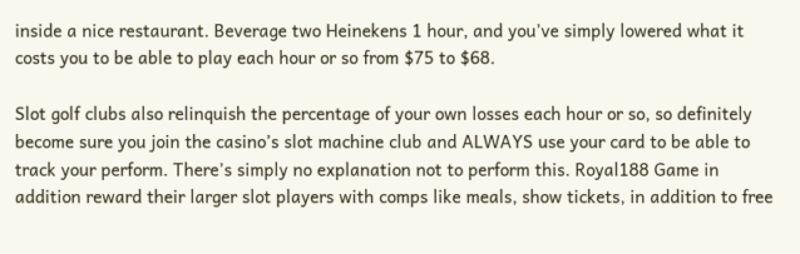inside a nice restaurant. Beverage two Heinekens 1 hour, and you’ve simply lowered what it costs you to be able to play each hour or so from $75 to $68.

Slot golf clubs also relinquish the percentage of your own losses each hour or so, so definitely become sure you join the casino’s slot machine club and ALWAYS use your card to be able to track your perform. There’s simply no explanation not to perform this. Royal188 Game in addition reward their larger slot players with comps like meals, show tickets, in addition to free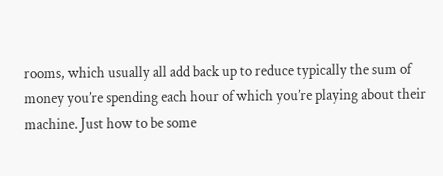rooms, which usually all add back up to reduce typically the sum of money you’re spending each hour of which you’re playing about their machine. Just how to be some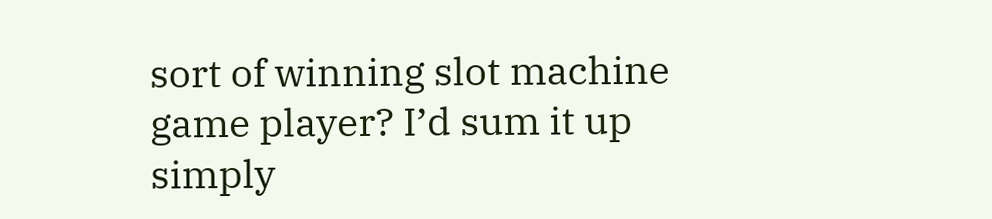sort of winning slot machine game player? I’d sum it up simply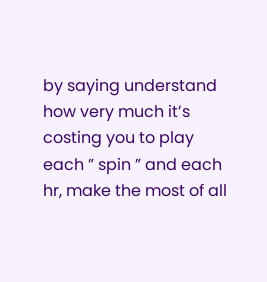by saying understand how very much it’s costing you to play each ” spin ” and each hr, make the most of all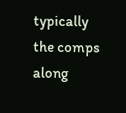typically the comps along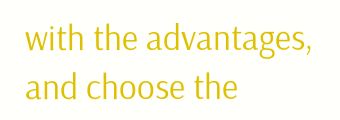with the advantages, and choose the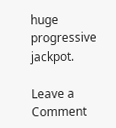huge progressive jackpot.

Leave a Comment